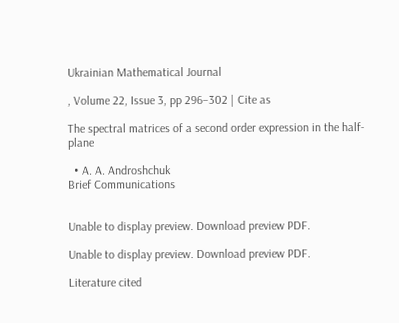Ukrainian Mathematical Journal

, Volume 22, Issue 3, pp 296–302 | Cite as

The spectral matrices of a second order expression in the half-plane

  • A. A. Androshchuk
Brief Communications


Unable to display preview. Download preview PDF.

Unable to display preview. Download preview PDF.

Literature cited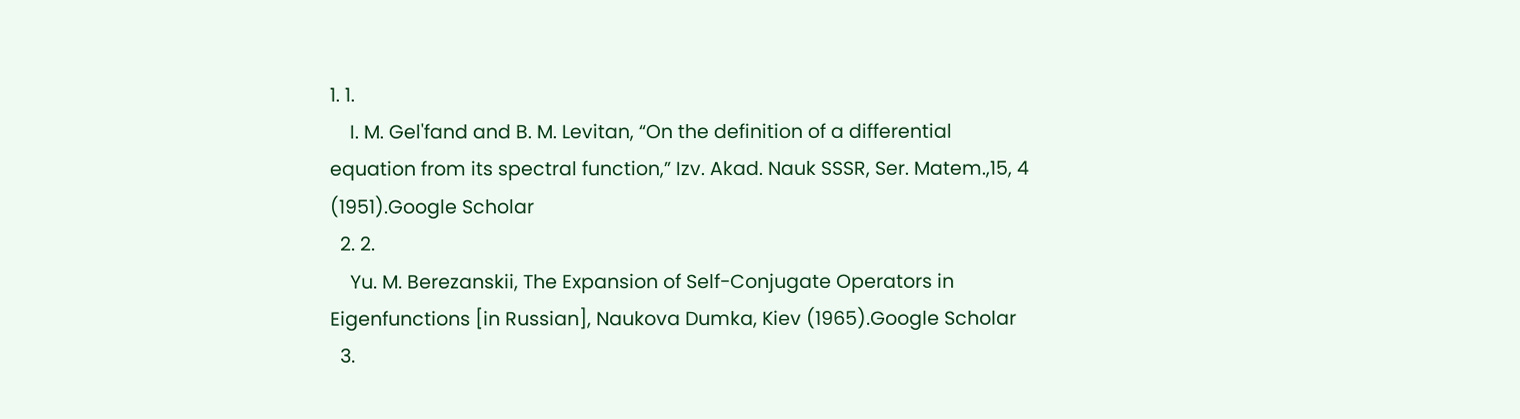1. 1.
    I. M. Gel'fand and B. M. Levitan, “On the definition of a differential equation from its spectral function,” Izv. Akad. Nauk SSSR, Ser. Matem.,15, 4 (1951).Google Scholar
  2. 2.
    Yu. M. Berezanskii, The Expansion of Self-Conjugate Operators in Eigenfunctions [in Russian], Naukova Dumka, Kiev (1965).Google Scholar
  3.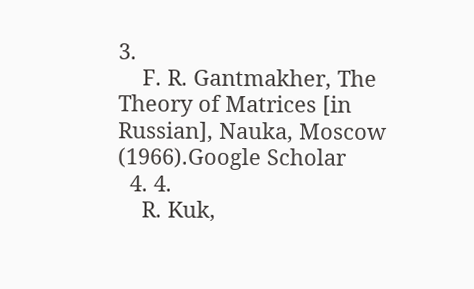3.
    F. R. Gantmakher, The Theory of Matrices [in Russian], Nauka, Moscow (1966).Google Scholar
  4. 4.
    R. Kuk,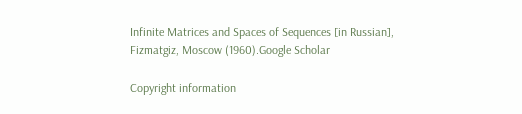Infinite Matrices and Spaces of Sequences [in Russian], Fizmatgiz, Moscow (1960).Google Scholar

Copyright information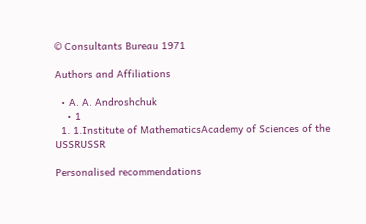© Consultants Bureau 1971

Authors and Affiliations

  • A. A. Androshchuk
    • 1
  1. 1.Institute of MathematicsAcademy of Sciences of the USSRUSSR

Personalised recommendations